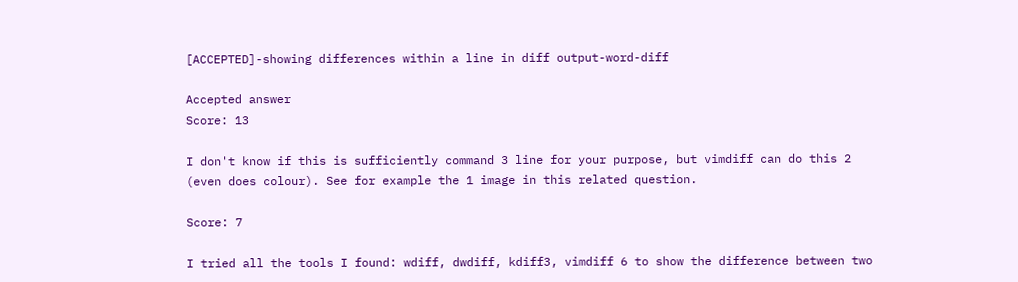[ACCEPTED]-showing differences within a line in diff output-word-diff

Accepted answer
Score: 13

I don't know if this is sufficiently command 3 line for your purpose, but vimdiff can do this 2 (even does colour). See for example the 1 image in this related question.

Score: 7

I tried all the tools I found: wdiff, dwdiff, kdiff3, vimdiff 6 to show the difference between two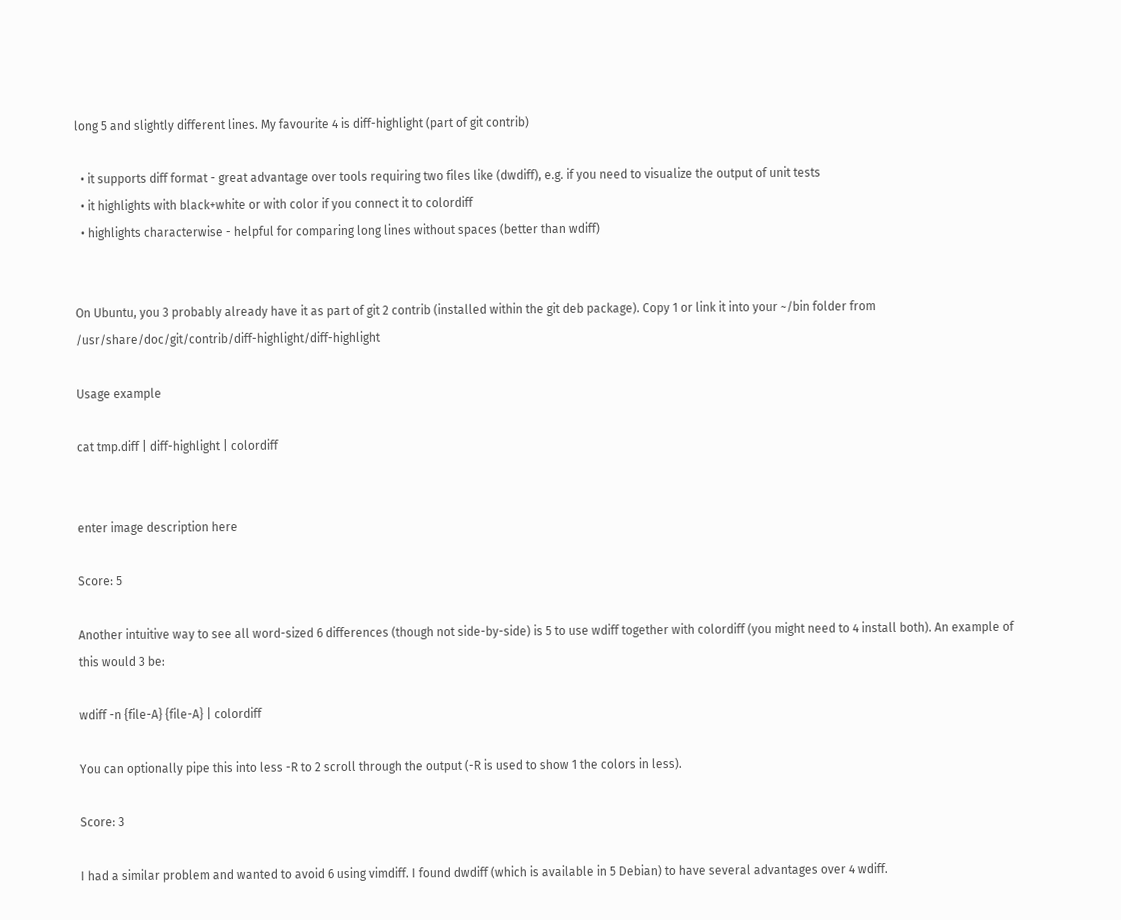long 5 and slightly different lines. My favourite 4 is diff-highlight (part of git contrib)

  • it supports diff format - great advantage over tools requiring two files like (dwdiff), e.g. if you need to visualize the output of unit tests
  • it highlights with black+white or with color if you connect it to colordiff
  • highlights characterwise - helpful for comparing long lines without spaces (better than wdiff)


On Ubuntu, you 3 probably already have it as part of git 2 contrib (installed within the git deb package). Copy 1 or link it into your ~/bin folder from /usr/share/doc/git/contrib/diff-highlight/diff-highlight

Usage example

cat tmp.diff | diff-highlight | colordiff


enter image description here

Score: 5

Another intuitive way to see all word-sized 6 differences (though not side-by-side) is 5 to use wdiff together with colordiff (you might need to 4 install both). An example of this would 3 be:

wdiff -n {file-A} {file-A} | colordiff

You can optionally pipe this into less -R to 2 scroll through the output (-R is used to show 1 the colors in less).

Score: 3

I had a similar problem and wanted to avoid 6 using vimdiff. I found dwdiff (which is available in 5 Debian) to have several advantages over 4 wdiff.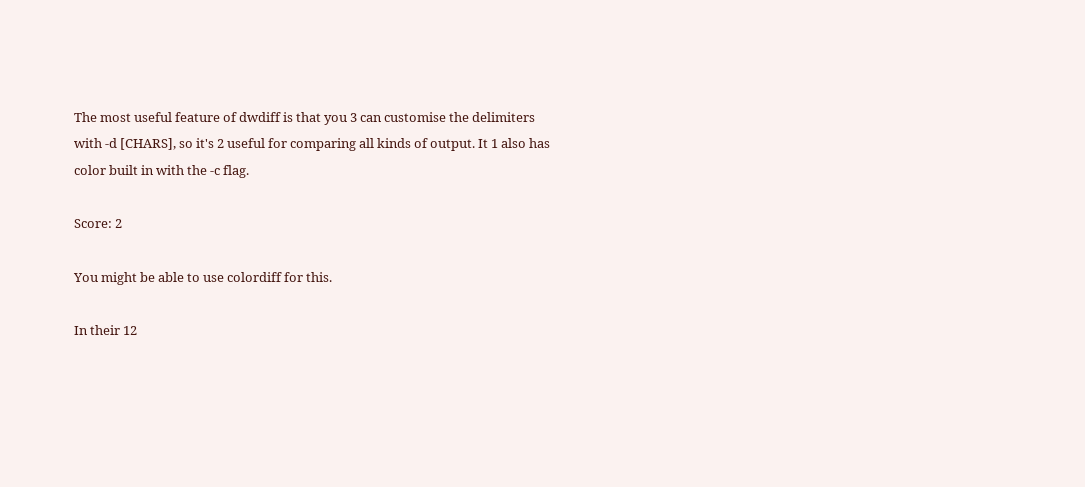The most useful feature of dwdiff is that you 3 can customise the delimiters with -d [CHARS], so it's 2 useful for comparing all kinds of output. It 1 also has color built in with the -c flag.

Score: 2

You might be able to use colordiff for this.

In their 12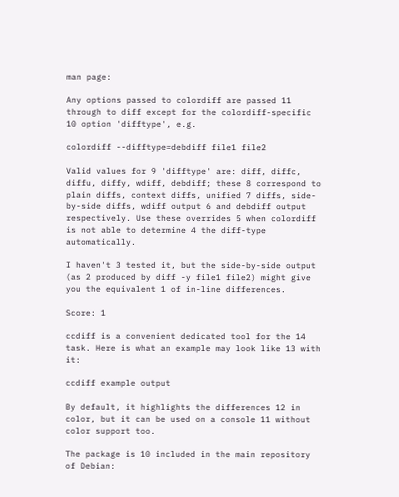man page:

Any options passed to colordiff are passed 11 through to diff except for the colordiff-specific 10 option 'difftype', e.g.

colordiff --difftype=debdiff file1 file2

Valid values for 9 'difftype' are: diff, diffc, diffu, diffy, wdiff, debdiff; these 8 correspond to plain diffs, context diffs, unified 7 diffs, side-by-side diffs, wdiff output 6 and debdiff output respectively. Use these overrides 5 when colordiff is not able to determine 4 the diff-type automatically.

I haven't 3 tested it, but the side-by-side output (as 2 produced by diff -y file1 file2) might give you the equivalent 1 of in-line differences.

Score: 1

ccdiff is a convenient dedicated tool for the 14 task. Here is what an example may look like 13 with it:

ccdiff example output

By default, it highlights the differences 12 in color, but it can be used on a console 11 without color support too.

The package is 10 included in the main repository of Debian: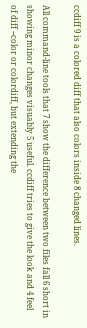ccdiff 9 is a colored diff that also colors inside 8 changed lines.

All command-line tools that 7 show the difference between two files fall 6 short in showing minor changes visuably 5 useful. ccdiff tries to give the look and 4 feel of diff --color or colordiff, but extending the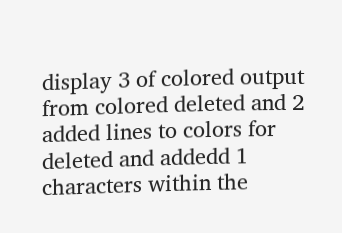display 3 of colored output from colored deleted and 2 added lines to colors for deleted and addedd 1 characters within the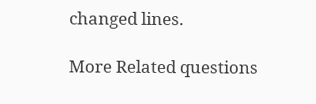changed lines.

More Related questions